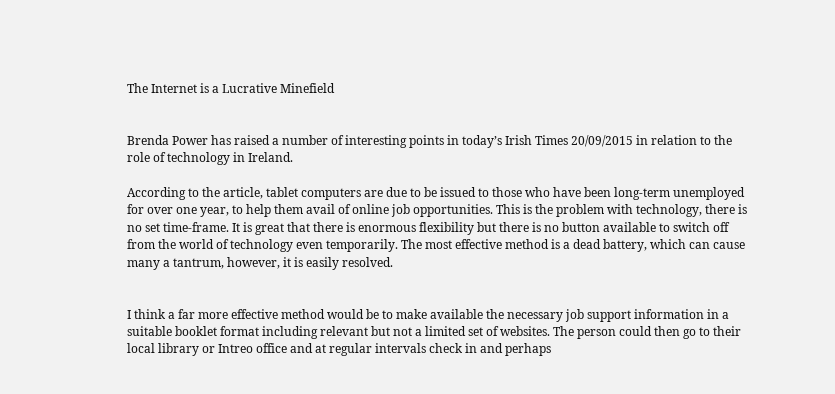The Internet is a Lucrative Minefield


Brenda Power has raised a number of interesting points in today’s Irish Times 20/09/2015 in relation to the role of technology in Ireland.

According to the article, tablet computers are due to be issued to those who have been long-term unemployed for over one year, to help them avail of online job opportunities. This is the problem with technology, there is no set time-frame. It is great that there is enormous flexibility but there is no button available to switch off from the world of technology even temporarily. The most effective method is a dead battery, which can cause many a tantrum, however, it is easily resolved.


I think a far more effective method would be to make available the necessary job support information in a suitable booklet format including relevant but not a limited set of websites. The person could then go to their local library or Intreo office and at regular intervals check in and perhaps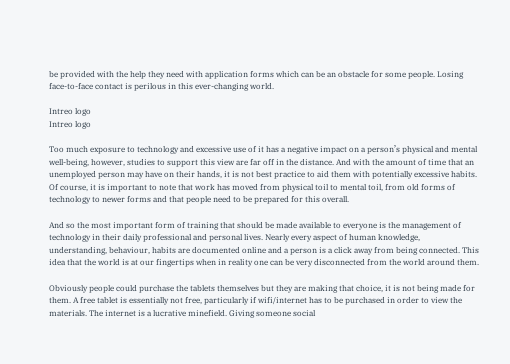be provided with the help they need with application forms which can be an obstacle for some people. Losing face-to-face contact is perilous in this ever-changing world.

Intreo logo
Intreo logo

Too much exposure to technology and excessive use of it has a negative impact on a person’s physical and mental well-being, however, studies to support this view are far off in the distance. And with the amount of time that an unemployed person may have on their hands, it is not best practice to aid them with potentially excessive habits. Of course, it is important to note that work has moved from physical toil to mental toil, from old forms of technology to newer forms and that people need to be prepared for this overall.

And so the most important form of training that should be made available to everyone is the management of technology in their daily professional and personal lives. Nearly every aspect of human knowledge, understanding, behaviour, habits are documented online and a person is a click away from being connected. This idea that the world is at our fingertips when in reality one can be very disconnected from the world around them.

Obviously people could purchase the tablets themselves but they are making that choice, it is not being made for them. A free tablet is essentially not free, particularly if wifi/internet has to be purchased in order to view the materials. The internet is a lucrative minefield. Giving someone social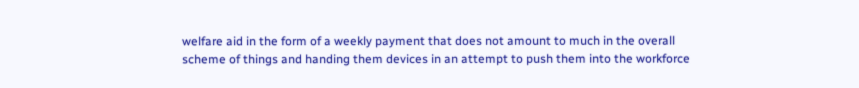welfare aid in the form of a weekly payment that does not amount to much in the overall scheme of things and handing them devices in an attempt to push them into the workforce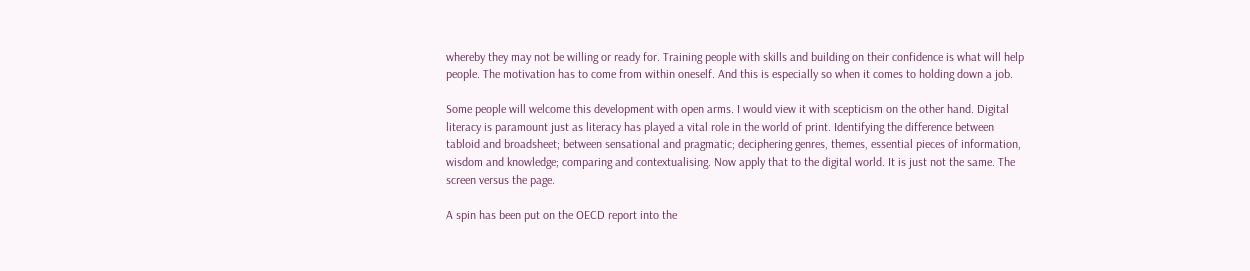whereby they may not be willing or ready for. Training people with skills and building on their confidence is what will help people. The motivation has to come from within oneself. And this is especially so when it comes to holding down a job.

Some people will welcome this development with open arms. I would view it with scepticism on the other hand. Digital literacy is paramount just as literacy has played a vital role in the world of print. Identifying the difference between tabloid and broadsheet; between sensational and pragmatic; deciphering genres, themes, essential pieces of information, wisdom and knowledge; comparing and contextualising. Now apply that to the digital world. It is just not the same. The screen versus the page.

A spin has been put on the OECD report into the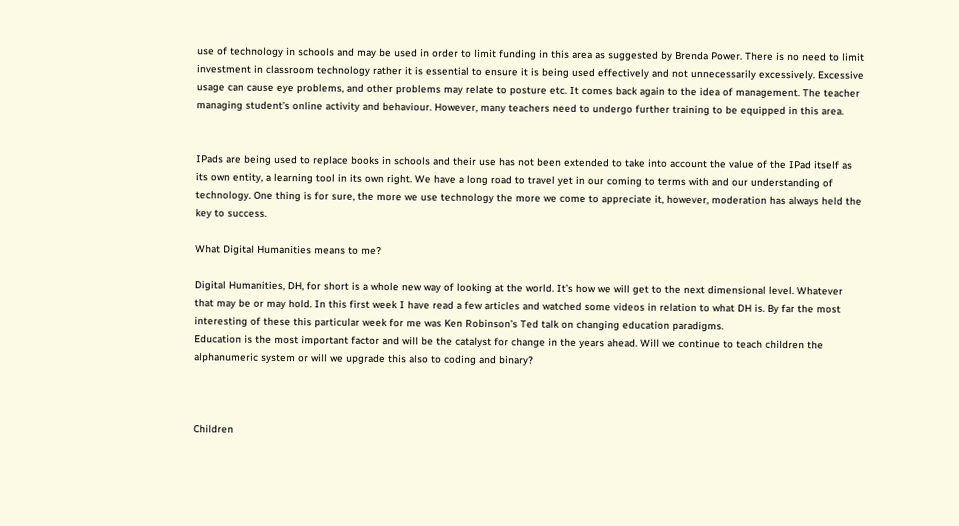use of technology in schools and may be used in order to limit funding in this area as suggested by Brenda Power. There is no need to limit investment in classroom technology rather it is essential to ensure it is being used effectively and not unnecessarily excessively. Excessive usage can cause eye problems, and other problems may relate to posture etc. It comes back again to the idea of management. The teacher managing student’s online activity and behaviour. However, many teachers need to undergo further training to be equipped in this area.


IPads are being used to replace books in schools and their use has not been extended to take into account the value of the IPad itself as its own entity, a learning tool in its own right. We have a long road to travel yet in our coming to terms with and our understanding of technology. One thing is for sure, the more we use technology the more we come to appreciate it, however, moderation has always held the key to success.

What Digital Humanities means to me?

Digital Humanities, DH, for short is a whole new way of looking at the world. It’s how we will get to the next dimensional level. Whatever that may be or may hold. In this first week I have read a few articles and watched some videos in relation to what DH is. By far the most interesting of these this particular week for me was Ken Robinson’s Ted talk on changing education paradigms.
Education is the most important factor and will be the catalyst for change in the years ahead. Will we continue to teach children the alphanumeric system or will we upgrade this also to coding and binary?



Children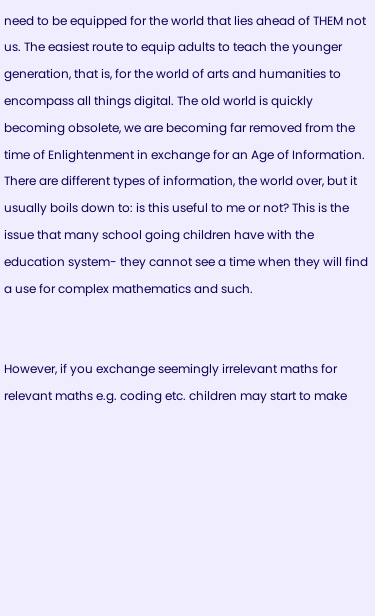need to be equipped for the world that lies ahead of THEM not us. The easiest route to equip adults to teach the younger generation, that is, for the world of arts and humanities to encompass all things digital. The old world is quickly becoming obsolete, we are becoming far removed from the time of Enlightenment in exchange for an Age of Information. There are different types of information, the world over, but it usually boils down to: is this useful to me or not? This is the issue that many school going children have with the education system- they cannot see a time when they will find a use for complex mathematics and such.


However, if you exchange seemingly irrelevant maths for relevant maths e.g. coding etc. children may start to make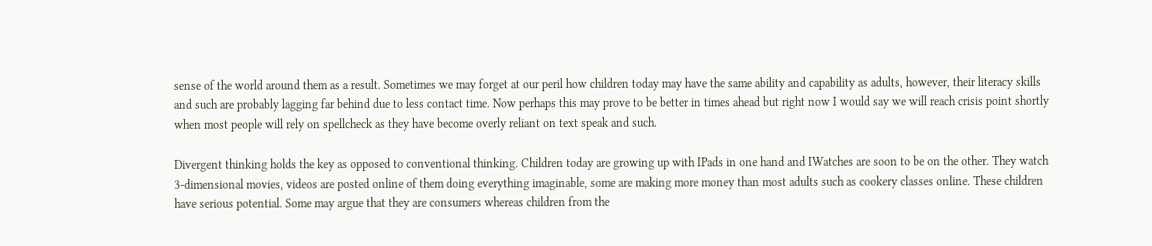sense of the world around them as a result. Sometimes we may forget at our peril how children today may have the same ability and capability as adults, however, their literacy skills and such are probably lagging far behind due to less contact time. Now perhaps this may prove to be better in times ahead but right now I would say we will reach crisis point shortly when most people will rely on spellcheck as they have become overly reliant on text speak and such.

Divergent thinking holds the key as opposed to conventional thinking. Children today are growing up with IPads in one hand and IWatches are soon to be on the other. They watch 3-dimensional movies, videos are posted online of them doing everything imaginable, some are making more money than most adults such as cookery classes online. These children have serious potential. Some may argue that they are consumers whereas children from the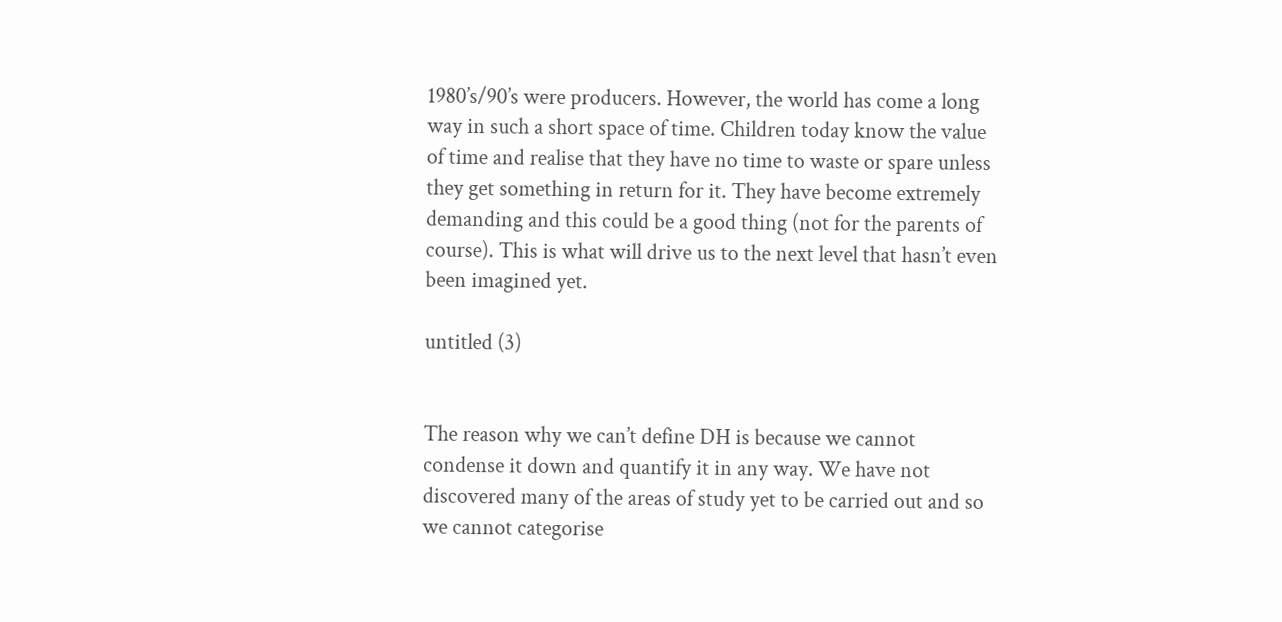1980’s/90’s were producers. However, the world has come a long way in such a short space of time. Children today know the value of time and realise that they have no time to waste or spare unless they get something in return for it. They have become extremely demanding and this could be a good thing (not for the parents of course). This is what will drive us to the next level that hasn’t even been imagined yet.

untitled (3)


The reason why we can’t define DH is because we cannot condense it down and quantify it in any way. We have not discovered many of the areas of study yet to be carried out and so we cannot categorise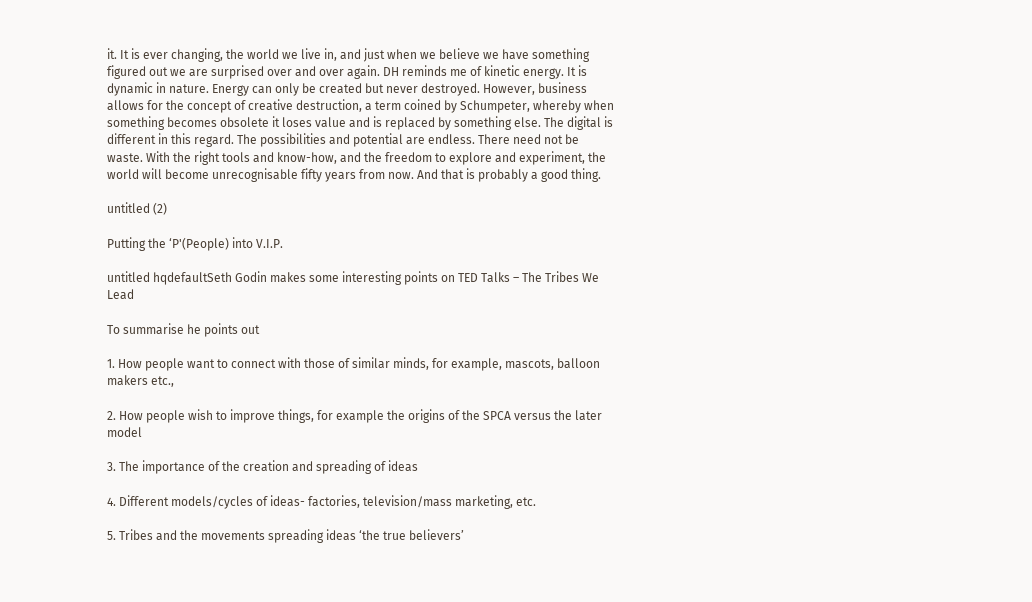it. It is ever changing, the world we live in, and just when we believe we have something figured out we are surprised over and over again. DH reminds me of kinetic energy. It is dynamic in nature. Energy can only be created but never destroyed. However, business allows for the concept of creative destruction, a term coined by Schumpeter, whereby when something becomes obsolete it loses value and is replaced by something else. The digital is different in this regard. The possibilities and potential are endless. There need not be waste. With the right tools and know-how, and the freedom to explore and experiment, the world will become unrecognisable fifty years from now. And that is probably a good thing.

untitled (2)

Putting the ‘P'(People) into V.I.P.

untitled hqdefaultSeth Godin makes some interesting points on TED Talks – The Tribes We Lead

To summarise he points out

1. How people want to connect with those of similar minds, for example, mascots, balloon makers etc.,

2. How people wish to improve things, for example the origins of the SPCA versus the later model

3. The importance of the creation and spreading of ideas

4. Different models/cycles of ideas- factories, television/mass marketing, etc.

5. Tribes and the movements spreading ideas ‘the true believers’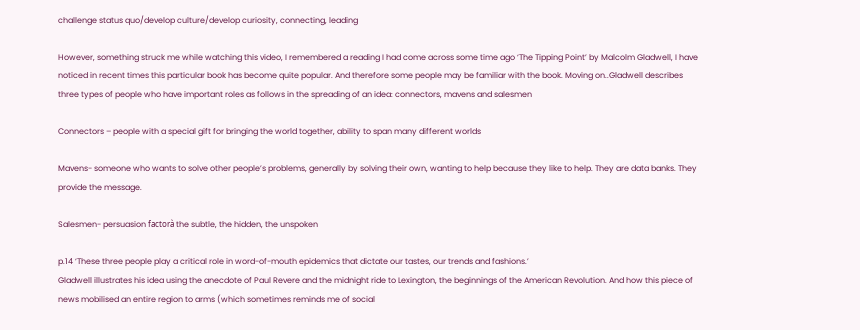challenge status quo/develop culture/develop curiosity, connecting, leading

However, something struck me while watching this video, I remembered a reading I had come across some time ago ‘The Tipping Point’ by Malcolm Gladwell, I have noticed in recent times this particular book has become quite popular. And therefore some people may be familiar with the book. Moving on..Gladwell describes three types of people who have important roles as follows in the spreading of an idea: connectors, mavens and salesmen

Connectors – people with a special gift for bringing the world together, ability to span many different worlds

Mavens- someone who wants to solve other people’s problems, generally by solving their own, wanting to help because they like to help. They are data banks. They provide the message.

Salesmen- persuasion factorà the subtle, the hidden, the unspoken

p.14 ‘These three people play a critical role in word-of-mouth epidemics that dictate our tastes, our trends and fashions.’
Gladwell illustrates his idea using the anecdote of Paul Revere and the midnight ride to Lexington, the beginnings of the American Revolution. And how this piece of news mobilised an entire region to arms (which sometimes reminds me of social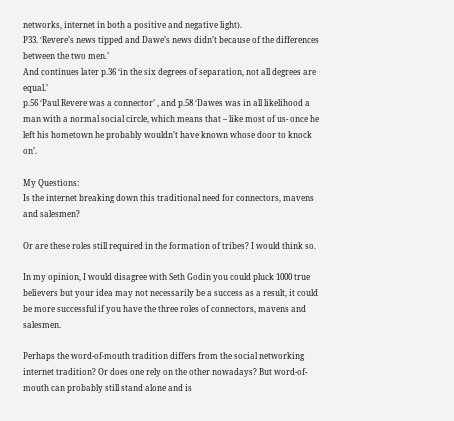networks, internet in both a positive and negative light).
P33. ‘Revere’s news tipped and Dawe’s news didn’t because of the differences between the two men.’
And continues later p.36 ‘in the six degrees of separation, not all degrees are equal.’
p.56 ‘Paul Revere was a connector’ , and p.58 ‘Dawes was in all likelihood a man with a normal social circle, which means that – like most of us- once he left his hometown he probably wouldn’t have known whose door to knock on’.

My Questions:
Is the internet breaking down this traditional need for connectors, mavens and salesmen?

Or are these roles still required in the formation of tribes? I would think so.

In my opinion, I would disagree with Seth Godin you could pluck 1000 true believers but your idea may not necessarily be a success as a result, it could be more successful if you have the three roles of connectors, mavens and salesmen.

Perhaps the word-of-mouth tradition differs from the social networking internet tradition? Or does one rely on the other nowadays? But word-of-mouth can probably still stand alone and is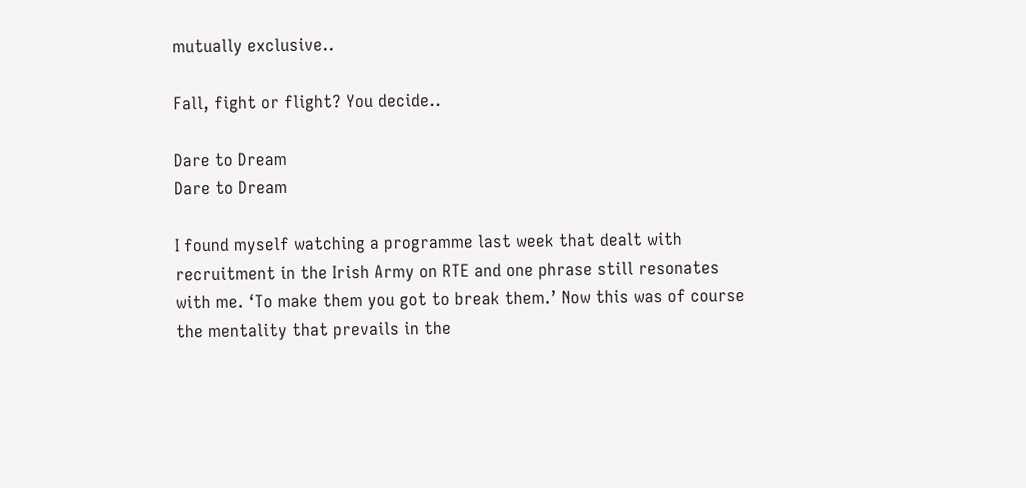mutually exclusive..

Fall, fight or flight? You decide..

Dare to Dream
Dare to Dream

I found myself watching a programme last week that dealt with recruitment in the Irish Army on RTE and one phrase still resonates with me. ‘To make them you got to break them.’ Now this was of course the mentality that prevails in the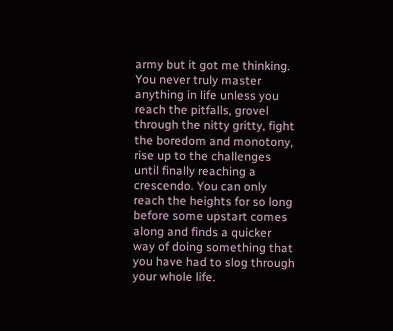army but it got me thinking. You never truly master anything in life unless you reach the pitfalls, grovel through the nitty gritty, fight the boredom and monotony, rise up to the challenges until finally reaching a crescendo. You can only reach the heights for so long before some upstart comes along and finds a quicker way of doing something that you have had to slog through your whole life.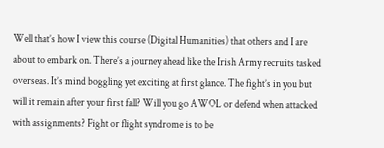Well that’s how I view this course (Digital Humanities) that others and I are about to embark on. There’s a journey ahead like the Irish Army recruits tasked overseas. It’s mind boggling yet exciting at first glance. The fight’s in you but will it remain after your first fall? Will you go AWOL or defend when attacked with assignments? Fight or flight syndrome is to be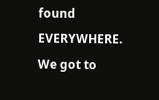found EVERYWHERE. We got to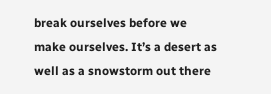break ourselves before we make ourselves. It’s a desert as well as a snowstorm out there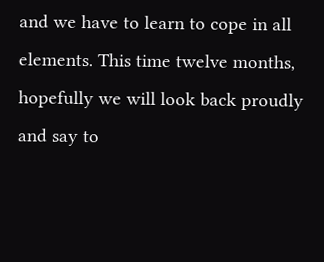and we have to learn to cope in all elements. This time twelve months, hopefully we will look back proudly and say to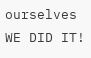ourselves WE DID IT!